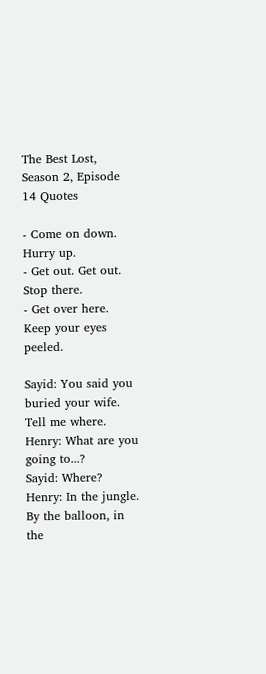The Best Lost, Season 2, Episode 14 Quotes

- Come on down. Hurry up.
- Get out. Get out. Stop there.
- Get over here. Keep your eyes peeled.

Sayid: You said you buried your wife. Tell me where.
Henry: What are you going to...?
Sayid: Where?
Henry: In the jungle. By the balloon, in the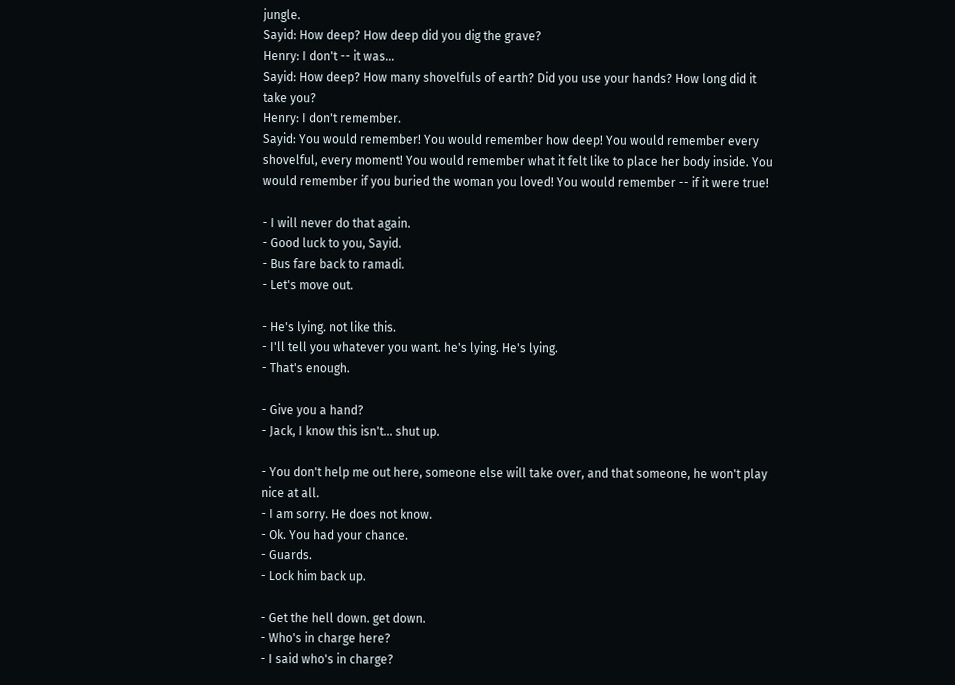jungle.
Sayid: How deep? How deep did you dig the grave?
Henry: I don't -- it was...
Sayid: How deep? How many shovelfuls of earth? Did you use your hands? How long did it take you?
Henry: I don't remember.
Sayid: You would remember! You would remember how deep! You would remember every shovelful, every moment! You would remember what it felt like to place her body inside. You would remember if you buried the woman you loved! You would remember -- if it were true!

- I will never do that again.
- Good luck to you, Sayid.
- Bus fare back to ramadi.
- Let's move out.

- He's lying. not like this.
- I'll tell you whatever you want. he's lying. He's lying.
- That's enough.

- Give you a hand?
- Jack, I know this isn't... shut up.

- You don't help me out here, someone else will take over, and that someone, he won't play nice at all.
- I am sorry. He does not know.
- Ok. You had your chance.
- Guards.
- Lock him back up.

- Get the hell down. get down.
- Who's in charge here?
- I said who's in charge?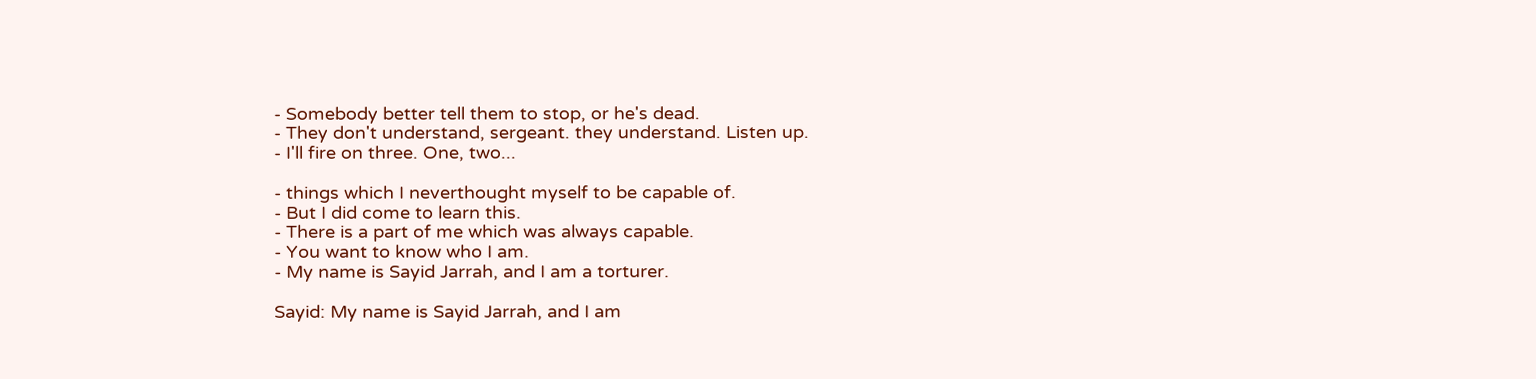- Somebody better tell them to stop, or he's dead.
- They don't understand, sergeant. they understand. Listen up.
- I'll fire on three. One, two...

- things which I neverthought myself to be capable of.
- But I did come to learn this.
- There is a part of me which was always capable.
- You want to know who I am.
- My name is Sayid Jarrah, and I am a torturer.

Sayid: My name is Sayid Jarrah, and I am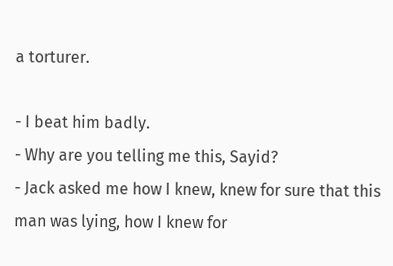a torturer.

- I beat him badly.
- Why are you telling me this, Sayid?
- Jack asked me how I knew, knew for sure that this man was lying, how I knew for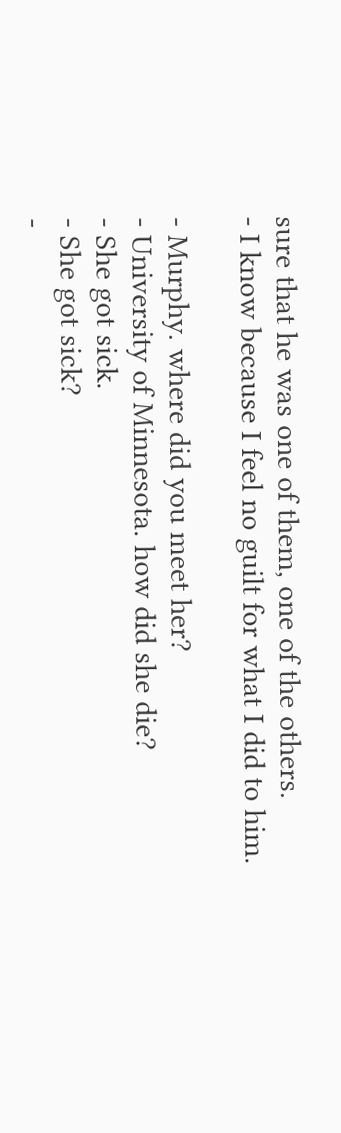sure that he was one of them, one of the others.
- I know because I feel no guilt for what I did to him.

- Murphy. where did you meet her?
- University of Minnesota. how did she die?
- She got sick.
- She got sick?
-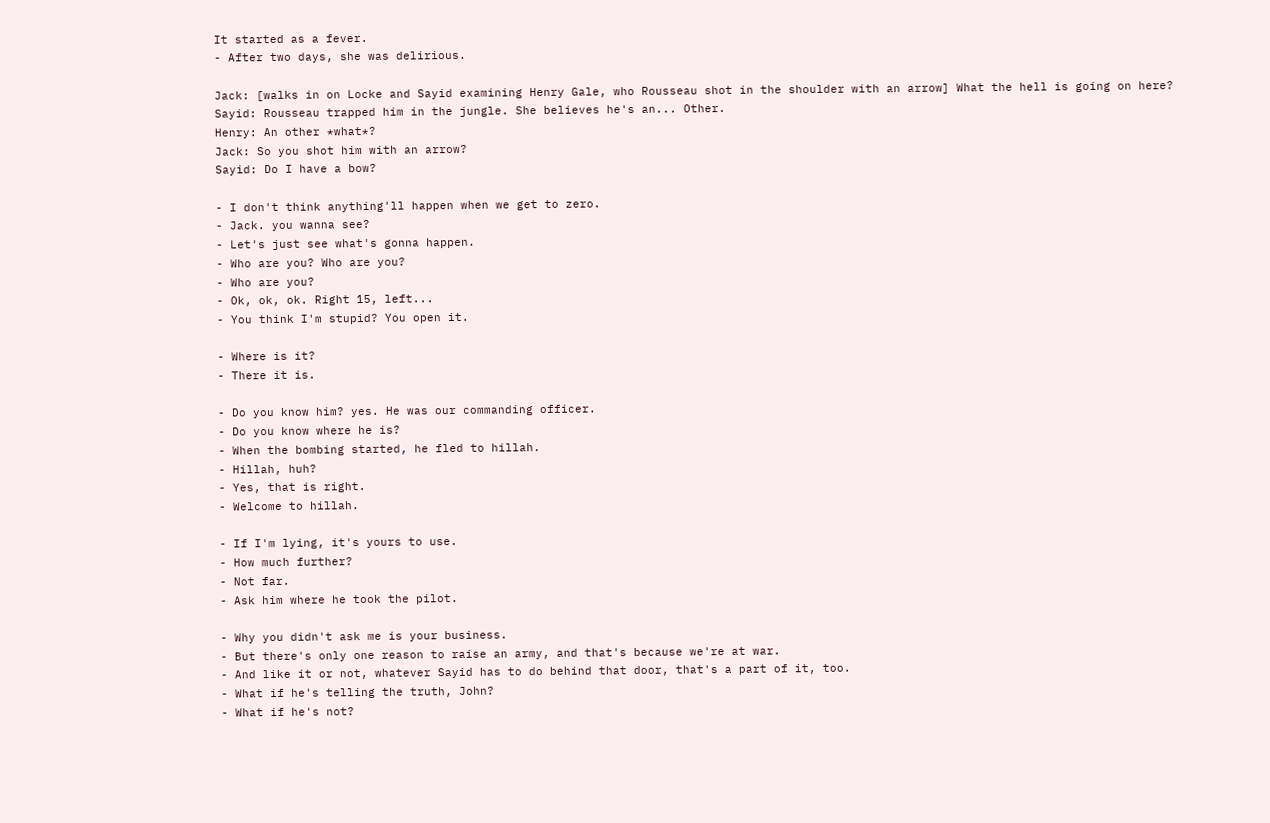It started as a fever.
- After two days, she was delirious.

Jack: [walks in on Locke and Sayid examining Henry Gale, who Rousseau shot in the shoulder with an arrow] What the hell is going on here?
Sayid: Rousseau trapped him in the jungle. She believes he's an... Other.
Henry: An other *what*?
Jack: So you shot him with an arrow?
Sayid: Do I have a bow?

- I don't think anything'll happen when we get to zero.
- Jack. you wanna see?
- Let's just see what's gonna happen.
- Who are you? Who are you?
- Who are you?
- Ok, ok, ok. Right 15, left...
- You think I'm stupid? You open it.

- Where is it?
- There it is.

- Do you know him? yes. He was our commanding officer.
- Do you know where he is?
- When the bombing started, he fled to hillah.
- Hillah, huh?
- Yes, that is right.
- Welcome to hillah.

- If I'm lying, it's yours to use.
- How much further?
- Not far.
- Ask him where he took the pilot.

- Why you didn't ask me is your business.
- But there's only one reason to raise an army, and that's because we're at war.
- And like it or not, whatever Sayid has to do behind that door, that's a part of it, too.
- What if he's telling the truth, John?
- What if he's not?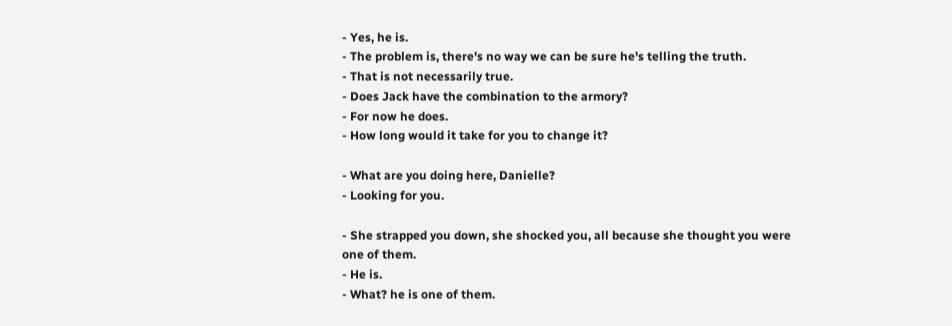- Yes, he is.
- The problem is, there's no way we can be sure he's telling the truth.
- That is not necessarily true.
- Does Jack have the combination to the armory?
- For now he does.
- How long would it take for you to change it?

- What are you doing here, Danielle?
- Looking for you.

- She strapped you down, she shocked you, all because she thought you were one of them.
- He is.
- What? he is one of them.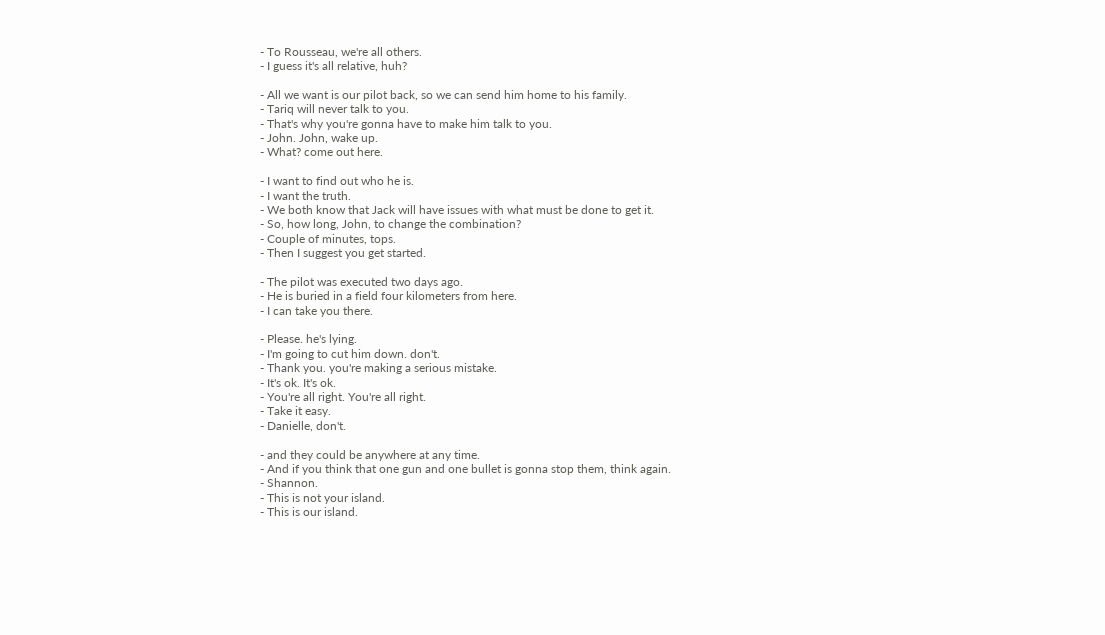- To Rousseau, we're all others.
- I guess it's all relative, huh?

- All we want is our pilot back, so we can send him home to his family.
- Tariq will never talk to you.
- That's why you're gonna have to make him talk to you.
- John. John, wake up.
- What? come out here.

- I want to find out who he is.
- I want the truth.
- We both know that Jack will have issues with what must be done to get it.
- So, how long, John, to change the combination?
- Couple of minutes, tops.
- Then I suggest you get started.

- The pilot was executed two days ago.
- He is buried in a field four kilometers from here.
- I can take you there.

- Please. he's lying.
- I'm going to cut him down. don't.
- Thank you. you're making a serious mistake.
- It's ok. It's ok.
- You're all right. You're all right.
- Take it easy.
- Danielle, don't.

- and they could be anywhere at any time.
- And if you think that one gun and one bullet is gonna stop them, think again.
- Shannon.
- This is not your island.
- This is our island.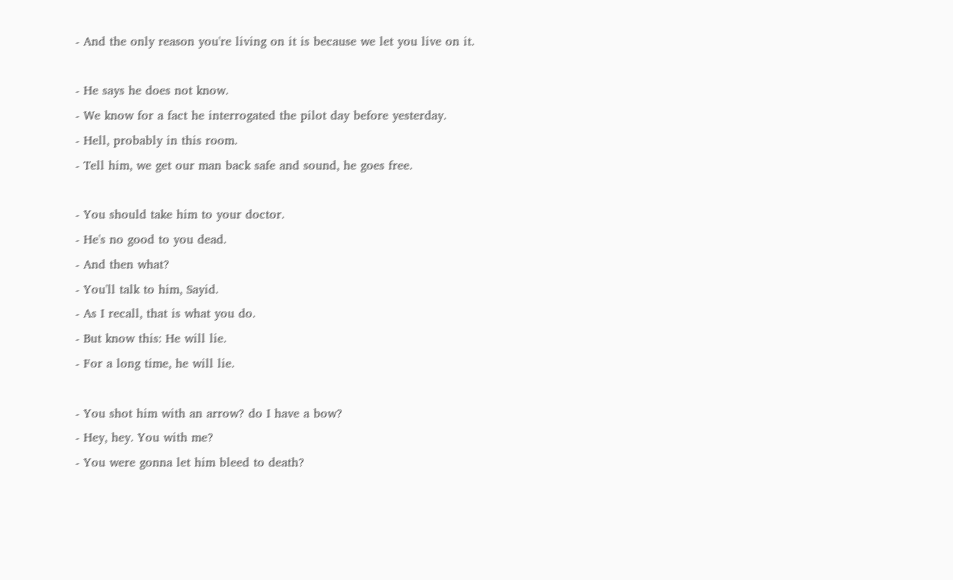- And the only reason you're living on it is because we let you live on it.

- He says he does not know.
- We know for a fact he interrogated the pilot day before yesterday.
- Hell, probably in this room.
- Tell him, we get our man back safe and sound, he goes free.

- You should take him to your doctor.
- He's no good to you dead.
- And then what?
- You'll talk to him, Sayid.
- As I recall, that is what you do.
- But know this: He will lie.
- For a long time, he will lie.

- You shot him with an arrow? do I have a bow?
- Hey, hey. You with me?
- You were gonna let him bleed to death?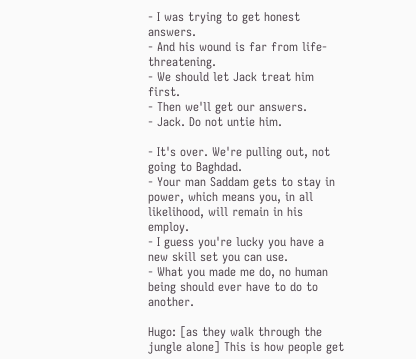- I was trying to get honest answers.
- And his wound is far from life-threatening.
- We should let Jack treat him first.
- Then we'll get our answers.
- Jack. Do not untie him.

- It's over. We're pulling out, not going to Baghdad.
- Your man Saddam gets to stay in power, which means you, in all likelihood, will remain in his employ.
- I guess you're lucky you have a new skill set you can use.
- What you made me do, no human being should ever have to do to another.

Hugo: [as they walk through the jungle alone] This is how people get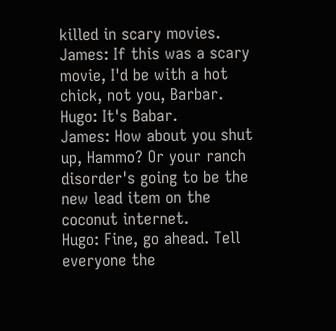killed in scary movies.
James: If this was a scary movie, I'd be with a hot chick, not you, Barbar.
Hugo: It's Babar.
James: How about you shut up, Hammo? Or your ranch disorder's going to be the new lead item on the coconut internet.
Hugo: Fine, go ahead. Tell everyone the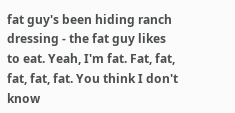fat guy's been hiding ranch dressing - the fat guy likes to eat. Yeah, I'm fat. Fat, fat, fat, fat, fat. You think I don't know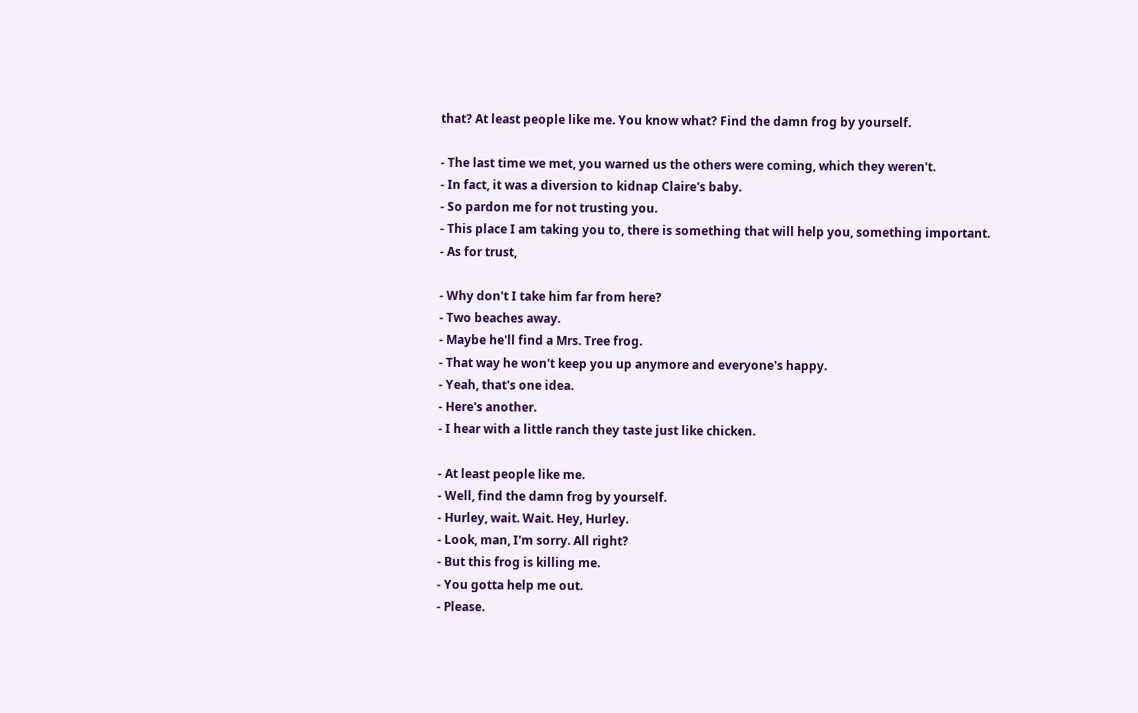that? At least people like me. You know what? Find the damn frog by yourself.

- The last time we met, you warned us the others were coming, which they weren't.
- In fact, it was a diversion to kidnap Claire's baby.
- So pardon me for not trusting you.
- This place I am taking you to, there is something that will help you, something important.
- As for trust,

- Why don't I take him far from here?
- Two beaches away.
- Maybe he'll find a Mrs. Tree frog.
- That way he won't keep you up anymore and everyone's happy.
- Yeah, that's one idea.
- Here's another.
- I hear with a little ranch they taste just like chicken.

- At least people like me.
- Well, find the damn frog by yourself.
- Hurley, wait. Wait. Hey, Hurley.
- Look, man, I'm sorry. All right?
- But this frog is killing me.
- You gotta help me out.
- Please.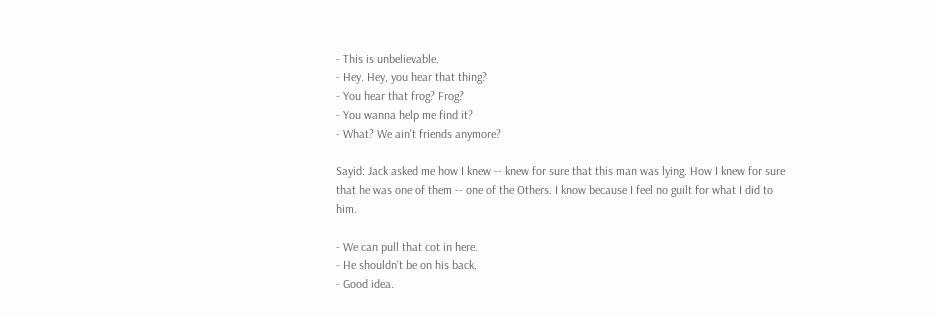- This is unbelievable.
- Hey. Hey, you hear that thing?
- You hear that frog? Frog?
- You wanna help me find it?
- What? We ain't friends anymore?

Sayid: Jack asked me how I knew -- knew for sure that this man was lying. How I knew for sure that he was one of them -- one of the Others. I know because I feel no guilt for what I did to him.

- We can pull that cot in here.
- He shouldn't be on his back.
- Good idea.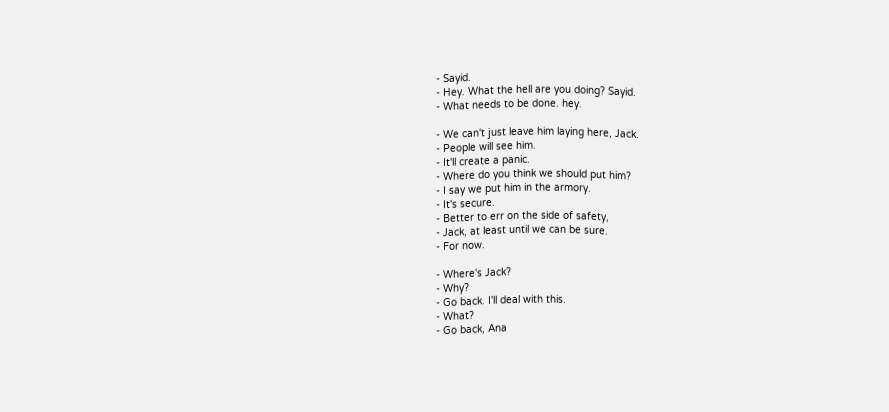- Sayid.
- Hey. What the hell are you doing? Sayid.
- What needs to be done. hey.

- We can't just leave him laying here, Jack.
- People will see him.
- It'll create a panic.
- Where do you think we should put him?
- I say we put him in the armory.
- It's secure.
- Better to err on the side of safety,
- Jack, at least until we can be sure.
- For now.

- Where's Jack?
- Why?
- Go back. I'll deal with this.
- What?
- Go back, Ana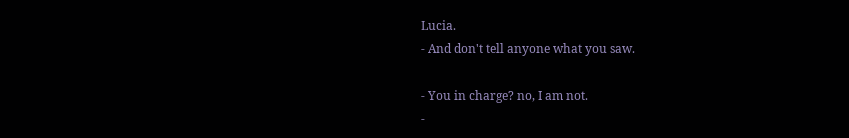Lucia.
- And don't tell anyone what you saw.

- You in charge? no, I am not.
-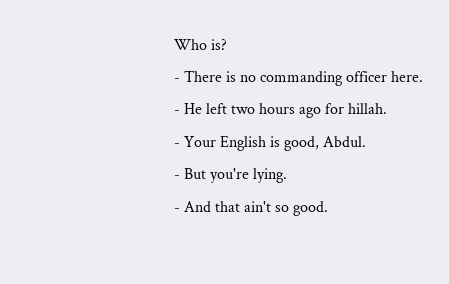Who is?
- There is no commanding officer here.
- He left two hours ago for hillah.
- Your English is good, Abdul.
- But you're lying.
- And that ain't so good.